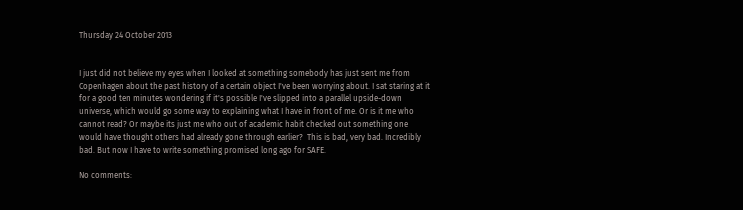Thursday 24 October 2013


I just did not believe my eyes when I looked at something somebody has just sent me from Copenhagen about the past history of a certain object I've been worrying about. I sat staring at it for a good ten minutes wondering if it's possible I've slipped into a parallel upside-down universe, which would go some way to explaining what I have in front of me. Or is it me who cannot read? Or maybe its just me who out of academic habit checked out something one would have thought others had already gone through earlier?  This is bad, very bad. Incredibly bad. But now I have to write something promised long ago for SAFE.

No comments: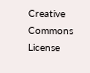Creative Commons License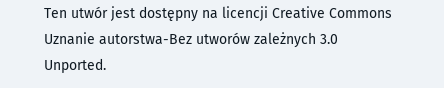Ten utwór jest dostępny na licencji Creative Commons Uznanie autorstwa-Bez utworów zależnych 3.0 Unported.